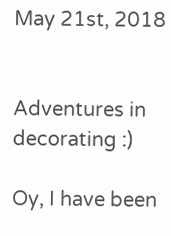May 21st, 2018


Adventures in decorating :)

Oy, I have been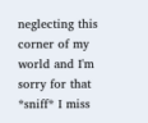neglecting this corner of my world and I'm sorry for that *sniff* I miss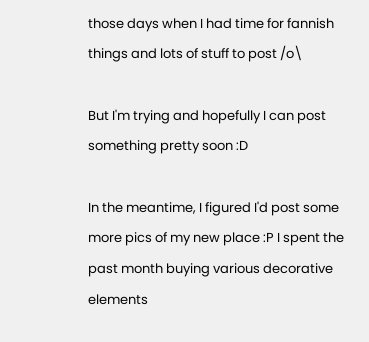those days when I had time for fannish things and lots of stuff to post /o\

But I'm trying and hopefully I can post something pretty soon :D

In the meantime, I figured I'd post some more pics of my new place :P I spent the past month buying various decorative elements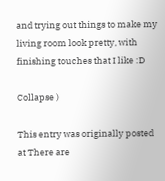and trying out things to make my living room look pretty, with finishing touches that I like :D

Collapse )

This entry was originally posted at There are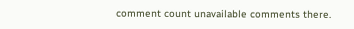comment count unavailable comments there.